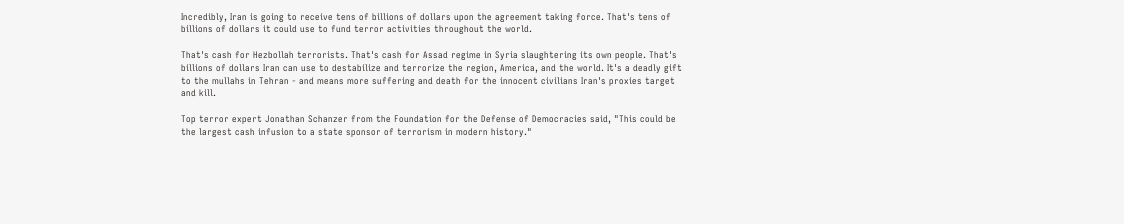Incredibly, Iran is going to receive tens of billions of dollars upon the agreement taking force. That's tens of billions of dollars it could use to fund terror activities throughout the world.

That's cash for Hezbollah terrorists. That's cash for Assad regime in Syria slaughtering its own people. That's billions of dollars Iran can use to destabilize and terrorize the region, America, and the world. It's a deadly gift to the mullahs in Tehran - and means more suffering and death for the innocent civilians Iran's proxies target and kill.

Top terror expert Jonathan Schanzer from the Foundation for the Defense of Democracies said, "This could be the largest cash infusion to a state sponsor of terrorism in modern history."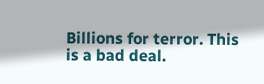Billions for terror. This is a bad deal.